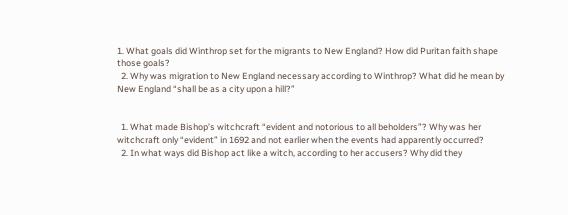1. What goals did Winthrop set for the migrants to New England? How did Puritan faith shape those goals?
  2. Why was migration to New England necessary according to Winthrop? What did he mean by New England “shall be as a city upon a hill?”


  1. What made Bishop’s witchcraft “evident and notorious to all beholders”? Why was her witchcraft only “evident” in 1692 and not earlier when the events had apparently occurred?
  2. In what ways did Bishop act like a witch, according to her accusers? Why did they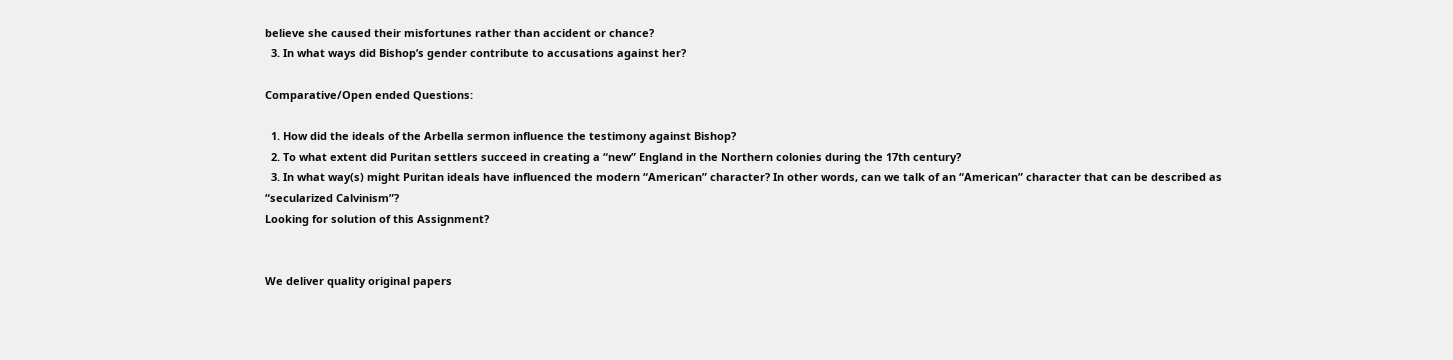believe she caused their misfortunes rather than accident or chance?
  3. In what ways did Bishop’s gender contribute to accusations against her?

Comparative/Open ended Questions:

  1. How did the ideals of the Arbella sermon influence the testimony against Bishop?
  2. To what extent did Puritan settlers succeed in creating a “new” England in the Northern colonies during the 17th century?
  3. In what way(s) might Puritan ideals have influenced the modern “American” character? In other words, can we talk of an “American” character that can be described as “secularized Calvinism”?
Looking for solution of this Assignment?


We deliver quality original papers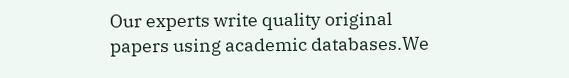Our experts write quality original papers using academic databases.We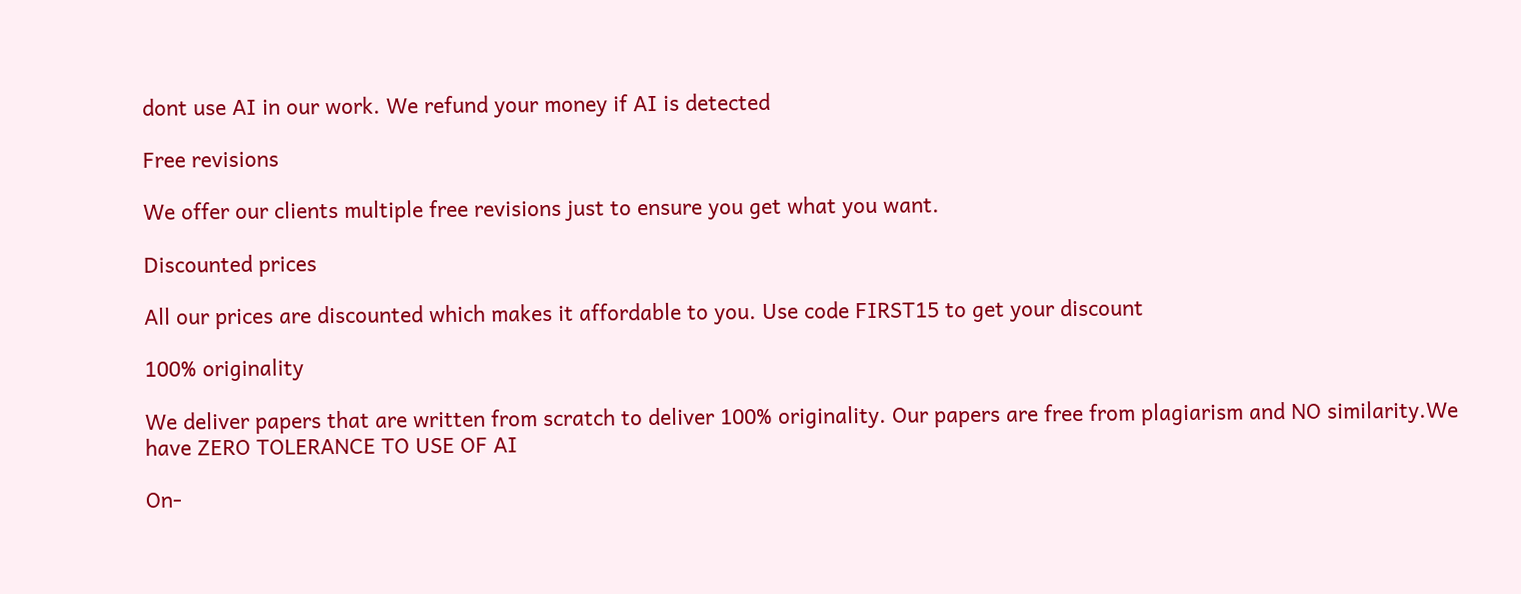dont use AI in our work. We refund your money if AI is detected

Free revisions

We offer our clients multiple free revisions just to ensure you get what you want.

Discounted prices

All our prices are discounted which makes it affordable to you. Use code FIRST15 to get your discount

100% originality

We deliver papers that are written from scratch to deliver 100% originality. Our papers are free from plagiarism and NO similarity.We have ZERO TOLERANCE TO USE OF AI

On-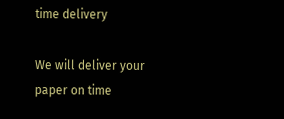time delivery

We will deliver your paper on time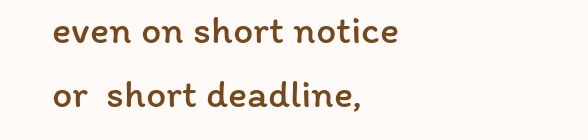even on short notice or  short deadline,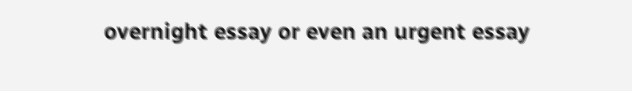overnight essay or even an urgent essay